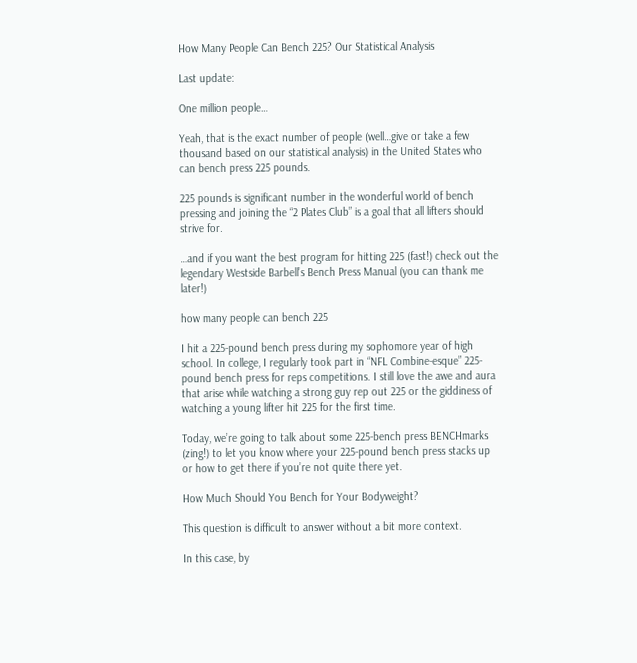How Many People Can Bench 225? Our Statistical Analysis

Last update:

One million people…

Yeah, that is the exact number of people (well…give or take a few thousand based on our statistical analysis) in the United States who can bench press 225 pounds.

225 pounds is significant number in the wonderful world of bench pressing and joining the “2 Plates Club” is a goal that all lifters should strive for.

…and if you want the best program for hitting 225 (fast!) check out the legendary Westside Barbell’s Bench Press Manual (you can thank me later!)

how many people can bench 225

I hit a 225-pound bench press during my sophomore year of high school. In college, I regularly took part in “NFL Combine-esque” 225-pound bench press for reps competitions. I still love the awe and aura that arise while watching a strong guy rep out 225 or the giddiness of watching a young lifter hit 225 for the first time.

Today, we’re going to talk about some 225-bench press BENCHmarks (zing!) to let you know where your 225-pound bench press stacks up or how to get there if you’re not quite there yet.

How Much Should You Bench for Your Bodyweight?

This question is difficult to answer without a bit more context.

In this case, by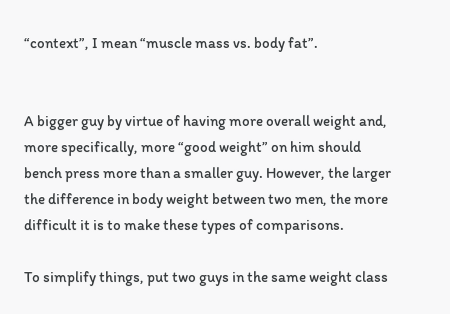“context”, I mean “muscle mass vs. body fat”.


A bigger guy by virtue of having more overall weight and, more specifically, more “good weight” on him should bench press more than a smaller guy. However, the larger the difference in body weight between two men, the more difficult it is to make these types of comparisons.

To simplify things, put two guys in the same weight class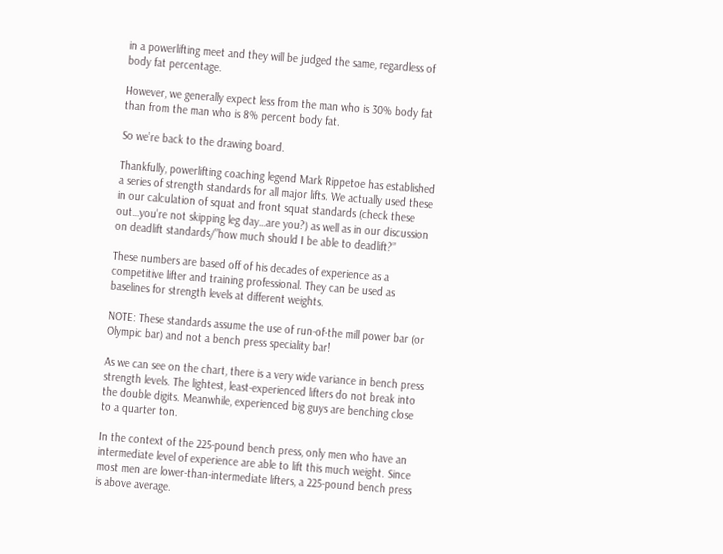in a powerlifting meet and they will be judged the same, regardless of body fat percentage.

However, we generally expect less from the man who is 30% body fat than from the man who is 8% percent body fat.

So we’re back to the drawing board.

Thankfully, powerlifting coaching legend Mark Rippetoe has established a series of strength standards for all major lifts. We actually used these in our calculation of squat and front squat standards (check these out…you’re not skipping leg day…are you?) as well as in our discussion on deadlift standards/”how much should I be able to deadlift?”

These numbers are based off of his decades of experience as a competitive lifter and training professional. They can be used as baselines for strength levels at different weights.

NOTE: These standards assume the use of run-of-the mill power bar (or Olympic bar) and not a bench press speciality bar!

As we can see on the chart, there is a very wide variance in bench press strength levels. The lightest, least-experienced lifters do not break into the double digits. Meanwhile, experienced big guys are benching close to a quarter ton.

In the context of the 225-pound bench press, only men who have an intermediate level of experience are able to lift this much weight. Since most men are lower-than-intermediate lifters, a 225-pound bench press is above average.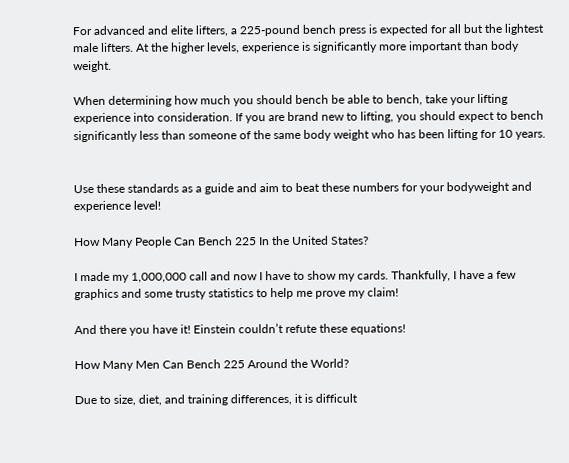For advanced and elite lifters, a 225-pound bench press is expected for all but the lightest male lifters. At the higher levels, experience is significantly more important than body weight.

When determining how much you should bench be able to bench, take your lifting experience into consideration. If you are brand new to lifting, you should expect to bench significantly less than someone of the same body weight who has been lifting for 10 years.


Use these standards as a guide and aim to beat these numbers for your bodyweight and experience level!

How Many People Can Bench 225 In the United States?

I made my 1,000,000 call and now I have to show my cards. Thankfully, I have a few graphics and some trusty statistics to help me prove my claim!

And there you have it! Einstein couldn’t refute these equations!

How Many Men Can Bench 225 Around the World?

Due to size, diet, and training differences, it is difficult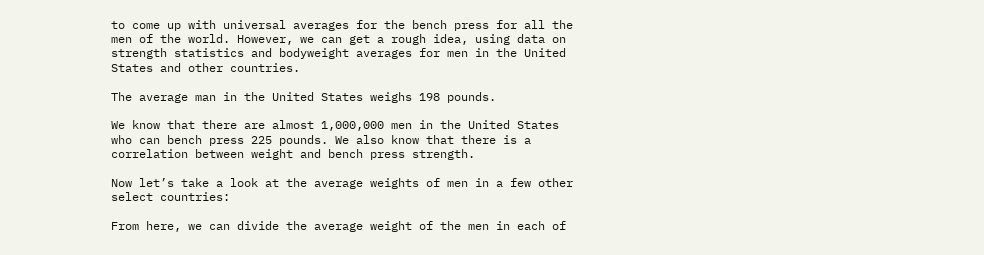to come up with universal averages for the bench press for all the men of the world. However, we can get a rough idea, using data on strength statistics and bodyweight averages for men in the United States and other countries.

The average man in the United States weighs 198 pounds.

We know that there are almost 1,000,000 men in the United States who can bench press 225 pounds. We also know that there is a correlation between weight and bench press strength.

Now let’s take a look at the average weights of men in a few other select countries:

From here, we can divide the average weight of the men in each of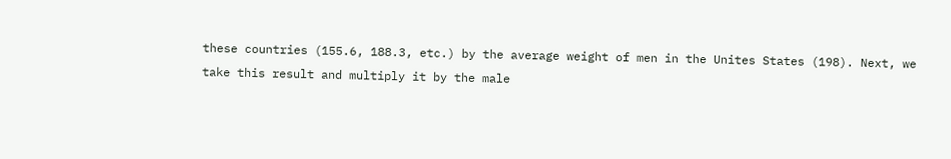these countries (155.6, 188.3, etc.) by the average weight of men in the Unites States (198). Next, we take this result and multiply it by the male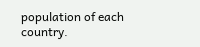population of each country.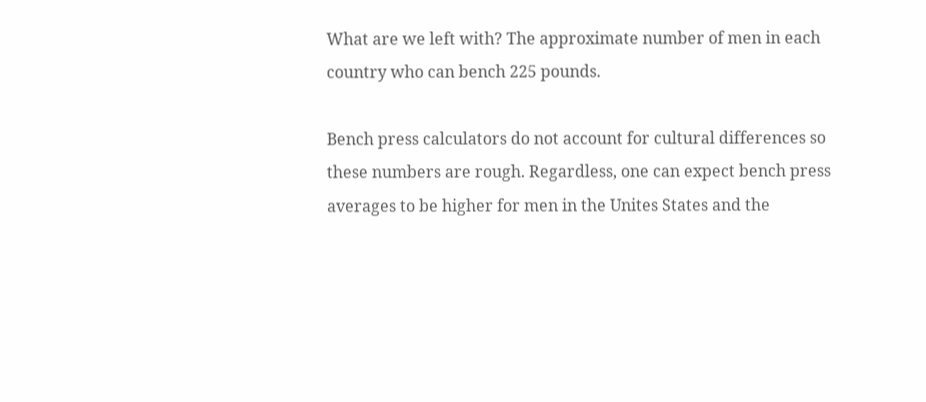What are we left with? The approximate number of men in each country who can bench 225 pounds.

Bench press calculators do not account for cultural differences so these numbers are rough. Regardless, one can expect bench press averages to be higher for men in the Unites States and the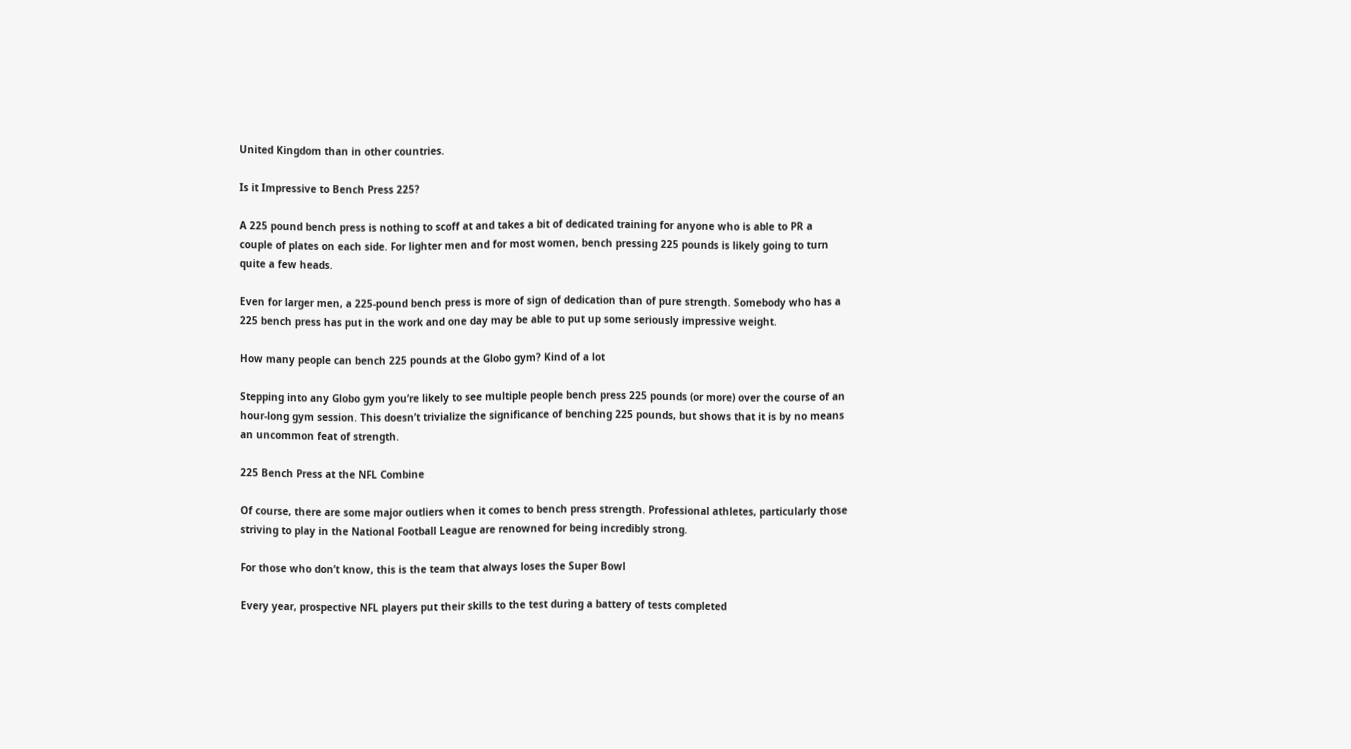United Kingdom than in other countries.

Is it Impressive to Bench Press 225?

A 225 pound bench press is nothing to scoff at and takes a bit of dedicated training for anyone who is able to PR a couple of plates on each side. For lighter men and for most women, bench pressing 225 pounds is likely going to turn quite a few heads.

Even for larger men, a 225-pound bench press is more of sign of dedication than of pure strength. Somebody who has a 225 bench press has put in the work and one day may be able to put up some seriously impressive weight.

How many people can bench 225 pounds at the Globo gym? Kind of a lot

Stepping into any Globo gym you’re likely to see multiple people bench press 225 pounds (or more) over the course of an hour-long gym session. This doesn’t trivialize the significance of benching 225 pounds, but shows that it is by no means an uncommon feat of strength.

225 Bench Press at the NFL Combine

Of course, there are some major outliers when it comes to bench press strength. Professional athletes, particularly those striving to play in the National Football League are renowned for being incredibly strong.

For those who don’t know, this is the team that always loses the Super Bowl

Every year, prospective NFL players put their skills to the test during a battery of tests completed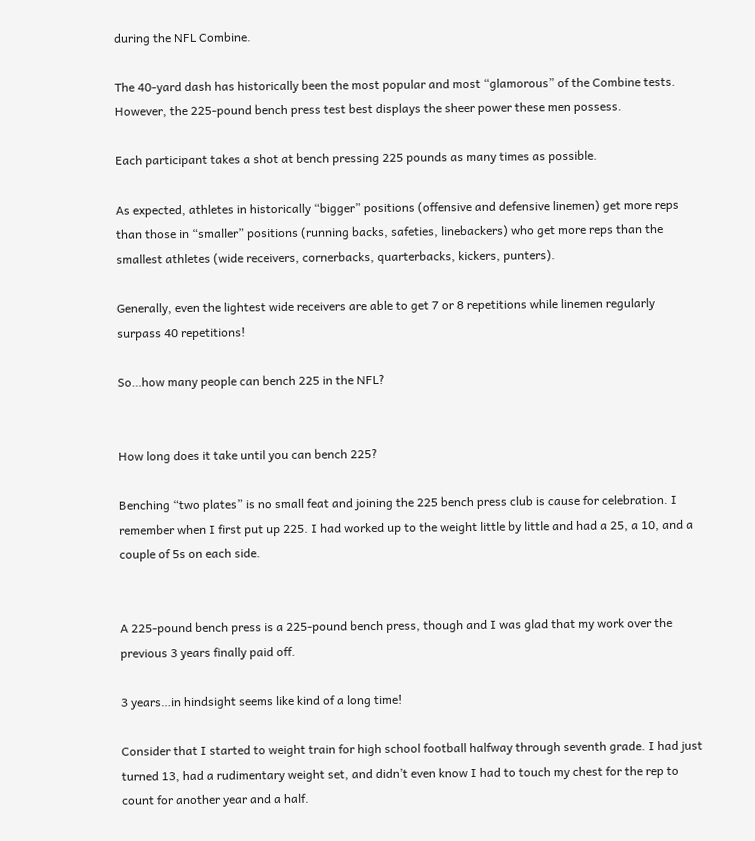during the NFL Combine.

The 40-yard dash has historically been the most popular and most “glamorous” of the Combine tests. However, the 225-pound bench press test best displays the sheer power these men possess.

Each participant takes a shot at bench pressing 225 pounds as many times as possible.

As expected, athletes in historically “bigger” positions (offensive and defensive linemen) get more reps than those in “smaller” positions (running backs, safeties, linebackers) who get more reps than the smallest athletes (wide receivers, cornerbacks, quarterbacks, kickers, punters).

Generally, even the lightest wide receivers are able to get 7 or 8 repetitions while linemen regularly surpass 40 repetitions!

So…how many people can bench 225 in the NFL?


How long does it take until you can bench 225?

Benching “two plates” is no small feat and joining the 225 bench press club is cause for celebration. I remember when I first put up 225. I had worked up to the weight little by little and had a 25, a 10, and a couple of 5s on each side.


A 225-pound bench press is a 225-pound bench press, though and I was glad that my work over the previous 3 years finally paid off.

3 years…in hindsight seems like kind of a long time!

Consider that I started to weight train for high school football halfway through seventh grade. I had just turned 13, had a rudimentary weight set, and didn’t even know I had to touch my chest for the rep to count for another year and a half.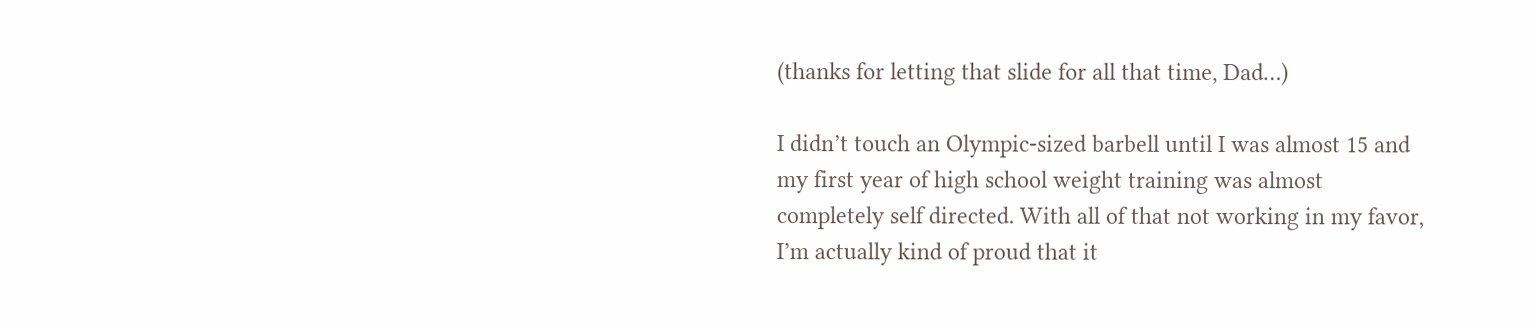(thanks for letting that slide for all that time, Dad…)

I didn’t touch an Olympic-sized barbell until I was almost 15 and my first year of high school weight training was almost completely self directed. With all of that not working in my favor, I’m actually kind of proud that it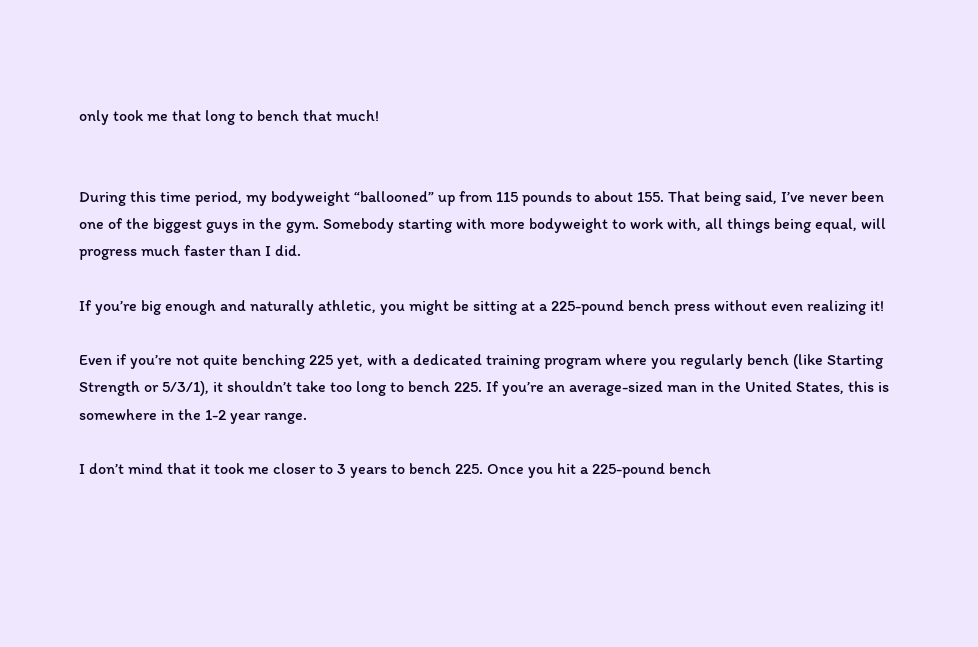only took me that long to bench that much!


During this time period, my bodyweight “ballooned” up from 115 pounds to about 155. That being said, I’ve never been one of the biggest guys in the gym. Somebody starting with more bodyweight to work with, all things being equal, will progress much faster than I did.

If you’re big enough and naturally athletic, you might be sitting at a 225-pound bench press without even realizing it!

Even if you’re not quite benching 225 yet, with a dedicated training program where you regularly bench (like Starting Strength or 5/3/1), it shouldn’t take too long to bench 225. If you’re an average-sized man in the United States, this is somewhere in the 1-2 year range.

I don’t mind that it took me closer to 3 years to bench 225. Once you hit a 225-pound bench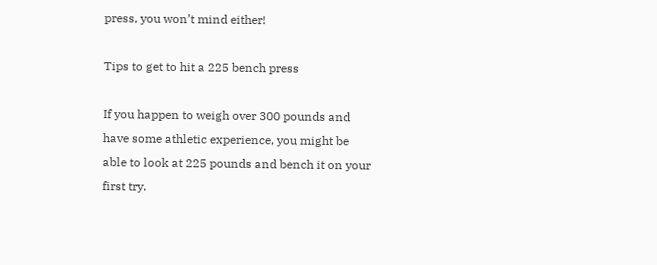press, you won’t mind either!

Tips to get to hit a 225 bench press

If you happen to weigh over 300 pounds and have some athletic experience, you might be able to look at 225 pounds and bench it on your first try.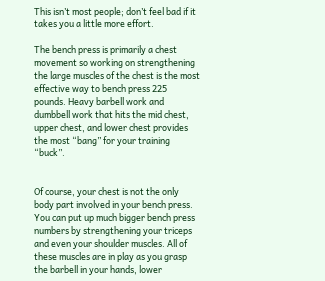This isn’t most people; don’t feel bad if it takes you a little more effort.

The bench press is primarily a chest movement so working on strengthening the large muscles of the chest is the most effective way to bench press 225 pounds. Heavy barbell work and dumbbell work that hits the mid chest, upper chest, and lower chest provides the most “bang” for your training “buck”.


Of course, your chest is not the only body part involved in your bench press. You can put up much bigger bench press numbers by strengthening your triceps and even your shoulder muscles. All of these muscles are in play as you grasp the barbell in your hands, lower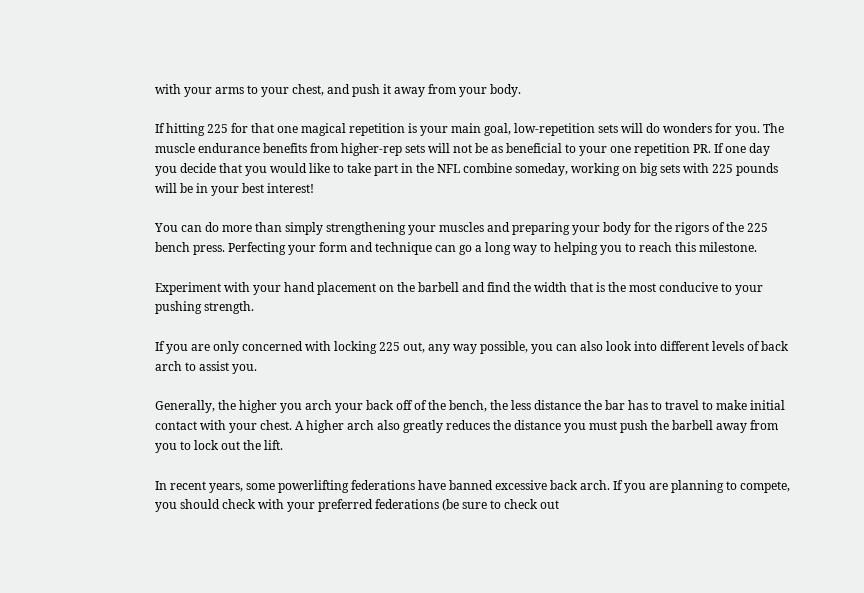with your arms to your chest, and push it away from your body.

If hitting 225 for that one magical repetition is your main goal, low-repetition sets will do wonders for you. The muscle endurance benefits from higher-rep sets will not be as beneficial to your one repetition PR. If one day you decide that you would like to take part in the NFL combine someday, working on big sets with 225 pounds will be in your best interest!

You can do more than simply strengthening your muscles and preparing your body for the rigors of the 225 bench press. Perfecting your form and technique can go a long way to helping you to reach this milestone.

Experiment with your hand placement on the barbell and find the width that is the most conducive to your pushing strength.

If you are only concerned with locking 225 out, any way possible, you can also look into different levels of back arch to assist you.

Generally, the higher you arch your back off of the bench, the less distance the bar has to travel to make initial contact with your chest. A higher arch also greatly reduces the distance you must push the barbell away from you to lock out the lift.

In recent years, some powerlifting federations have banned excessive back arch. If you are planning to compete, you should check with your preferred federations (be sure to check out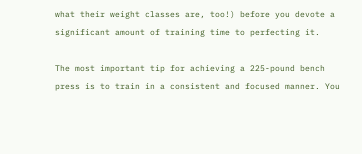what their weight classes are, too!) before you devote a significant amount of training time to perfecting it.

The most important tip for achieving a 225-pound bench press is to train in a consistent and focused manner. You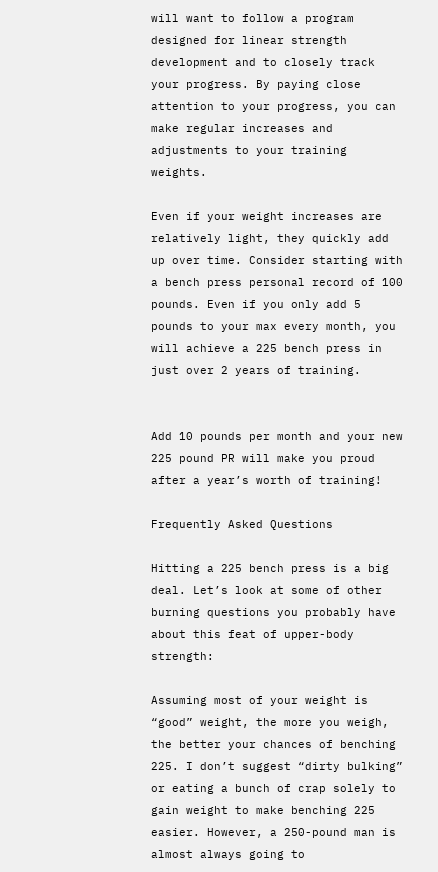will want to follow a program designed for linear strength development and to closely track your progress. By paying close attention to your progress, you can make regular increases and adjustments to your training weights.

Even if your weight increases are relatively light, they quickly add up over time. Consider starting with a bench press personal record of 100 pounds. Even if you only add 5 pounds to your max every month, you will achieve a 225 bench press in just over 2 years of training.


Add 10 pounds per month and your new 225 pound PR will make you proud after a year’s worth of training!

Frequently Asked Questions

Hitting a 225 bench press is a big deal. Let’s look at some of other burning questions you probably have about this feat of upper-body strength:

Assuming most of your weight is “good” weight, the more you weigh, the better your chances of benching 225. I don’t suggest “dirty bulking” or eating a bunch of crap solely to gain weight to make benching 225 easier. However, a 250-pound man is almost always going to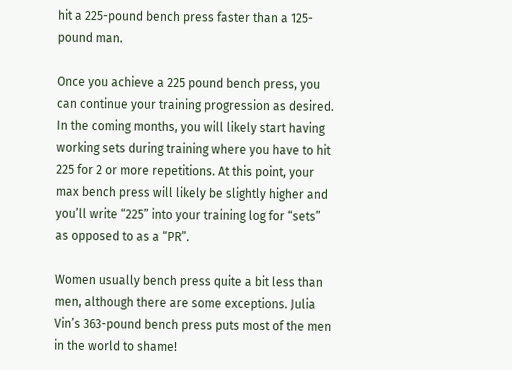hit a 225-pound bench press faster than a 125-pound man.

Once you achieve a 225 pound bench press, you can continue your training progression as desired. In the coming months, you will likely start having working sets during training where you have to hit 225 for 2 or more repetitions. At this point, your max bench press will likely be slightly higher and you’ll write “225” into your training log for “sets” as opposed to as a “PR”.

Women usually bench press quite a bit less than men, although there are some exceptions. Julia Vin’s 363-pound bench press puts most of the men in the world to shame!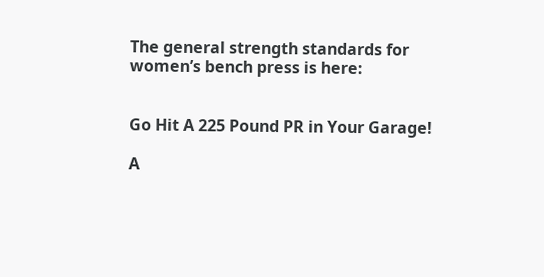The general strength standards for women’s bench press is here:


Go Hit A 225 Pound PR in Your Garage!

A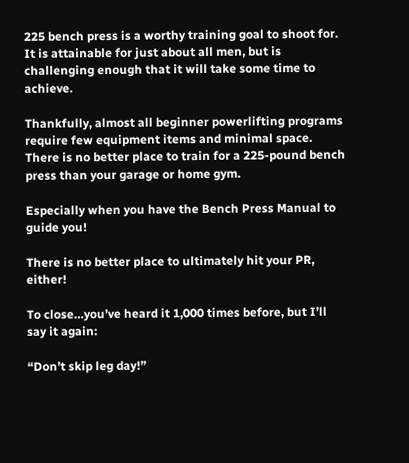225 bench press is a worthy training goal to shoot for. It is attainable for just about all men, but is challenging enough that it will take some time to achieve.

Thankfully, almost all beginner powerlifting programs require few equipment items and minimal space. There is no better place to train for a 225-pound bench press than your garage or home gym.

Especially when you have the Bench Press Manual to guide you!

There is no better place to ultimately hit your PR, either!

To close…you’ve heard it 1,000 times before, but I’ll say it again:

“Don’t skip leg day!”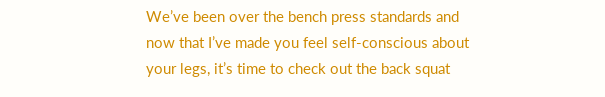We’ve been over the bench press standards and now that I’ve made you feel self-conscious about your legs, it’s time to check out the back squat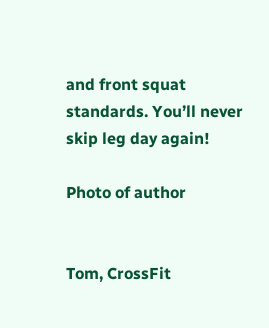and front squat standards. You’ll never skip leg day again!

Photo of author


Tom, CrossFit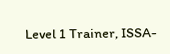Level 1 Trainer, ISSA-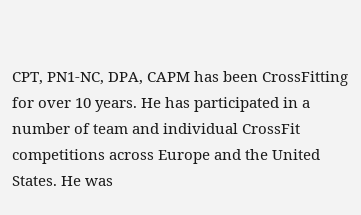CPT, PN1-NC, DPA, CAPM has been CrossFitting for over 10 years. He has participated in a number of team and individual CrossFit competitions across Europe and the United States. He was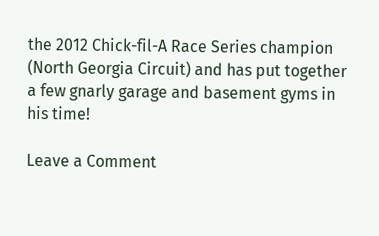the 2012 Chick-fil-A Race Series champion (North Georgia Circuit) and has put together a few gnarly garage and basement gyms in his time!

Leave a Comment